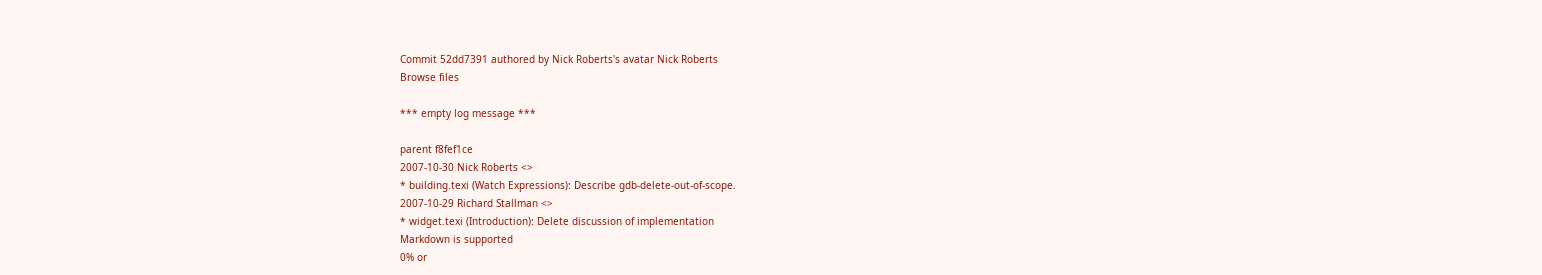Commit 52dd7391 authored by Nick Roberts's avatar Nick Roberts
Browse files

*** empty log message ***

parent f8fef1ce
2007-10-30 Nick Roberts <>
* building.texi (Watch Expressions): Describe gdb-delete-out-of-scope.
2007-10-29 Richard Stallman <>
* widget.texi (Introduction): Delete discussion of implementation
Markdown is supported
0% or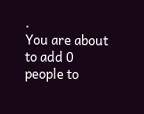.
You are about to add 0 people to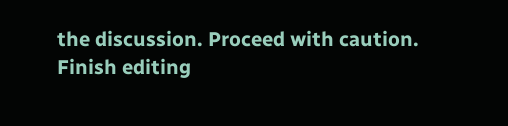the discussion. Proceed with caution.
Finish editing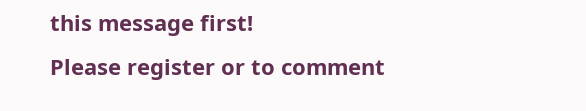this message first!
Please register or to comment